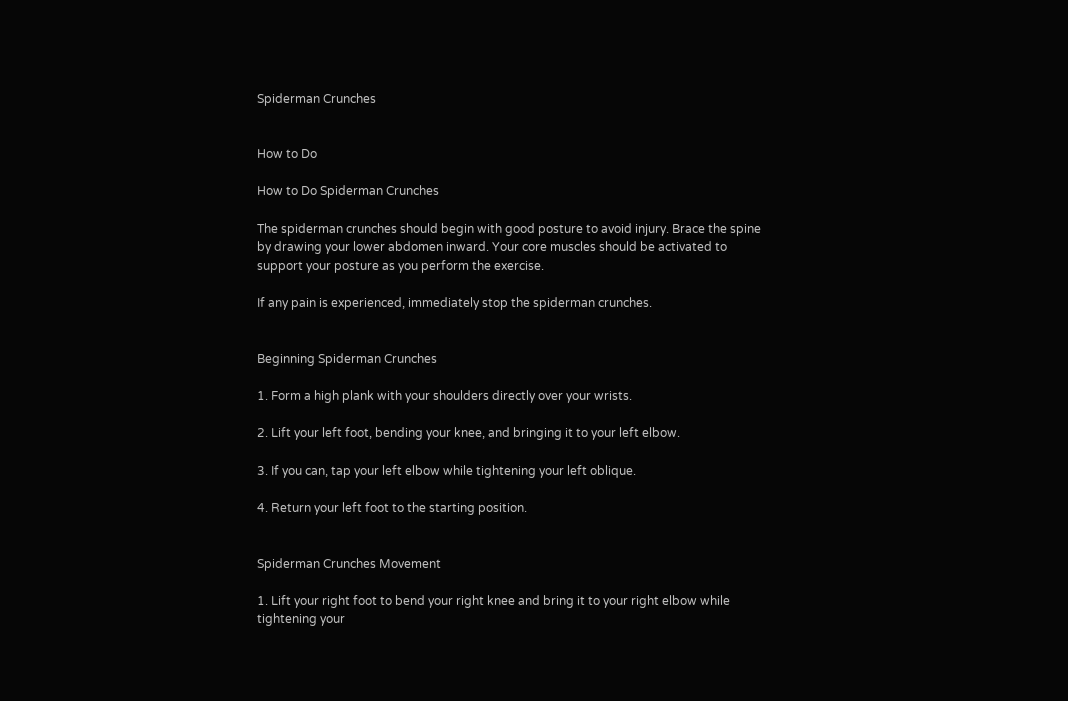Spiderman Crunches


How to Do

How to Do Spiderman Crunches

The spiderman crunches should begin with good posture to avoid injury. Brace the spine by drawing your lower abdomen inward. Your core muscles should be activated to support your posture as you perform the exercise.

If any pain is experienced, immediately stop the spiderman crunches.


Beginning Spiderman Crunches

1. Form a high plank with your shoulders directly over your wrists.

2. Lift your left foot, bending your knee, and bringing it to your left elbow.

3. If you can, tap your left elbow while tightening your left oblique.

4. Return your left foot to the starting position.


Spiderman Crunches Movement

1. Lift your right foot to bend your right knee and bring it to your right elbow while tightening your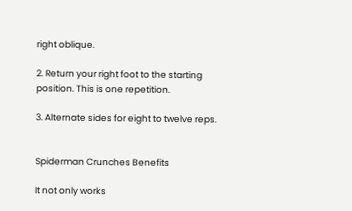right oblique.

2. Return your right foot to the starting position. This is one repetition.

3. Alternate sides for eight to twelve reps.


Spiderman Crunches Benefits

It not only works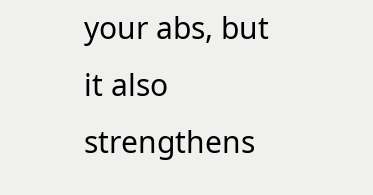your abs, but it also strengthens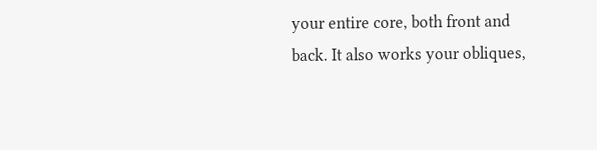your entire core, both front and back. It also works your obliques,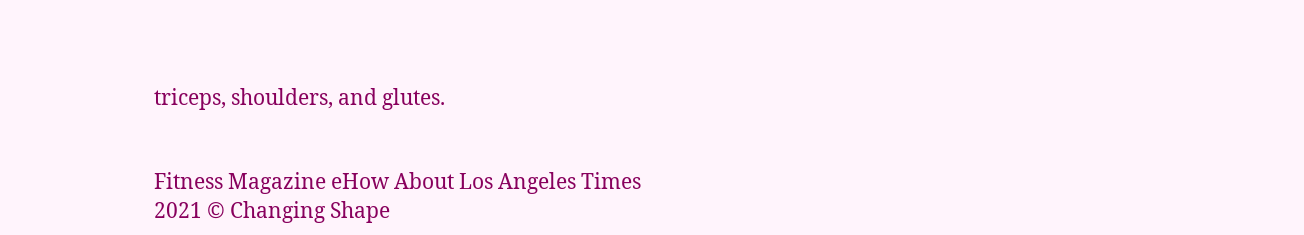triceps, shoulders, and glutes.


Fitness Magazine eHow About Los Angeles Times
2021 © Changing Shape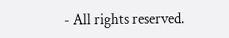- All rights reserved.